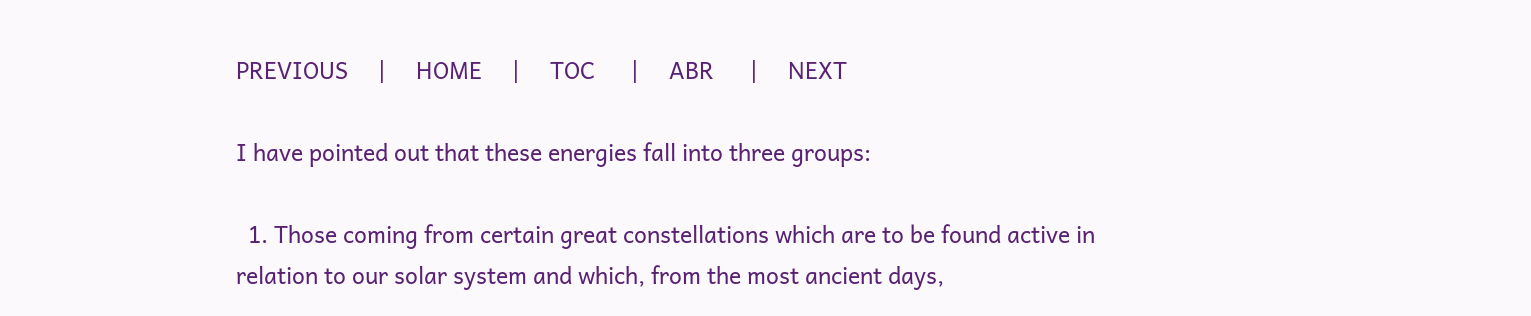PREVIOUS     |     HOME     |     TOC      |     ABR      |     NEXT

I have pointed out that these energies fall into three groups:

  1. Those coming from certain great constellations which are to be found active in relation to our solar system and which, from the most ancient days,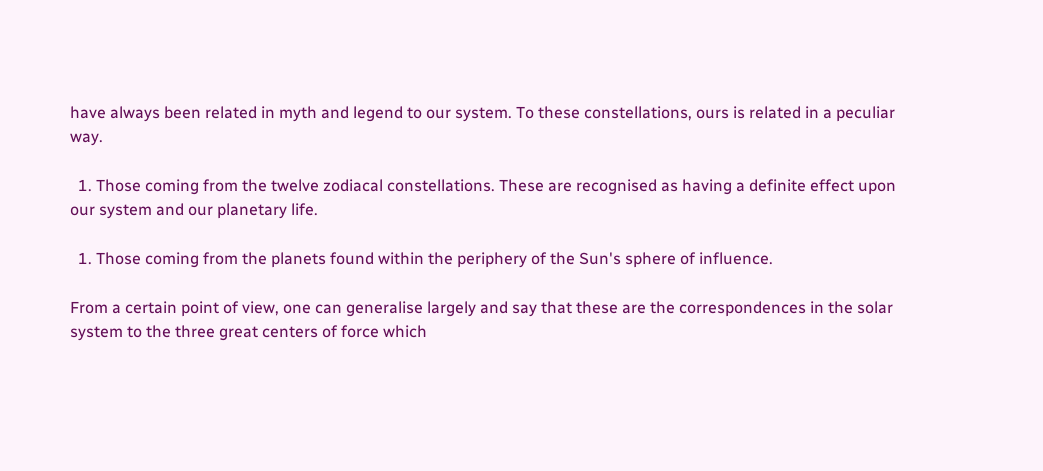have always been related in myth and legend to our system. To these constellations, ours is related in a peculiar way.

  1. Those coming from the twelve zodiacal constellations. These are recognised as having a definite effect upon our system and our planetary life.

  1. Those coming from the planets found within the periphery of the Sun's sphere of influence.

From a certain point of view, one can generalise largely and say that these are the correspondences in the solar system to the three great centers of force which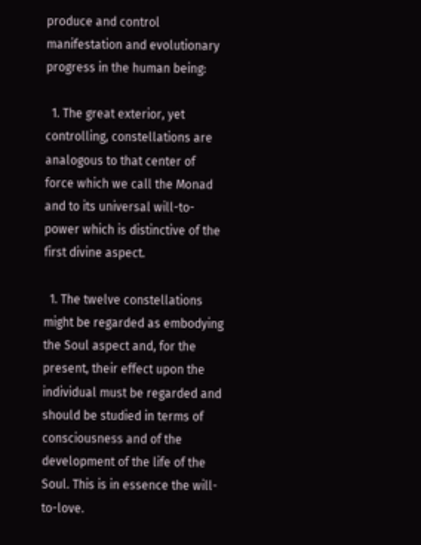produce and control manifestation and evolutionary progress in the human being:

  1. The great exterior, yet controlling, constellations are analogous to that center of force which we call the Monad and to its universal will-to-power which is distinctive of the first divine aspect.

  1. The twelve constellations might be regarded as embodying the Soul aspect and, for the present, their effect upon the individual must be regarded and should be studied in terms of consciousness and of the development of the life of the Soul. This is in essence the will-to-love.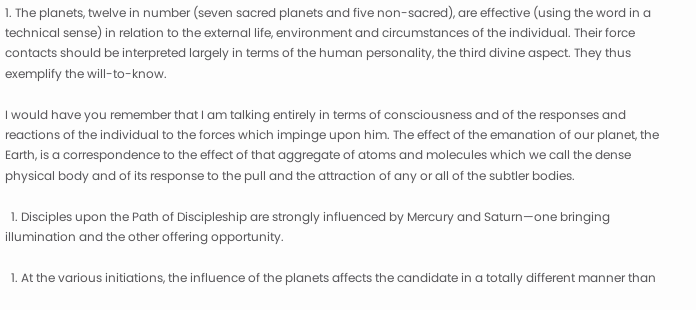1. The planets, twelve in number (seven sacred planets and five non-sacred), are effective (using the word in a technical sense) in relation to the external life, environment and circumstances of the individual. Their force contacts should be interpreted largely in terms of the human personality, the third divine aspect. They thus exemplify the will-to-know.

I would have you remember that I am talking entirely in terms of consciousness and of the responses and reactions of the individual to the forces which impinge upon him. The effect of the emanation of our planet, the Earth, is a correspondence to the effect of that aggregate of atoms and molecules which we call the dense physical body and of its response to the pull and the attraction of any or all of the subtler bodies.

  1. Disciples upon the Path of Discipleship are strongly influenced by Mercury and Saturn—one bringing illumination and the other offering opportunity.

  1. At the various initiations, the influence of the planets affects the candidate in a totally different manner than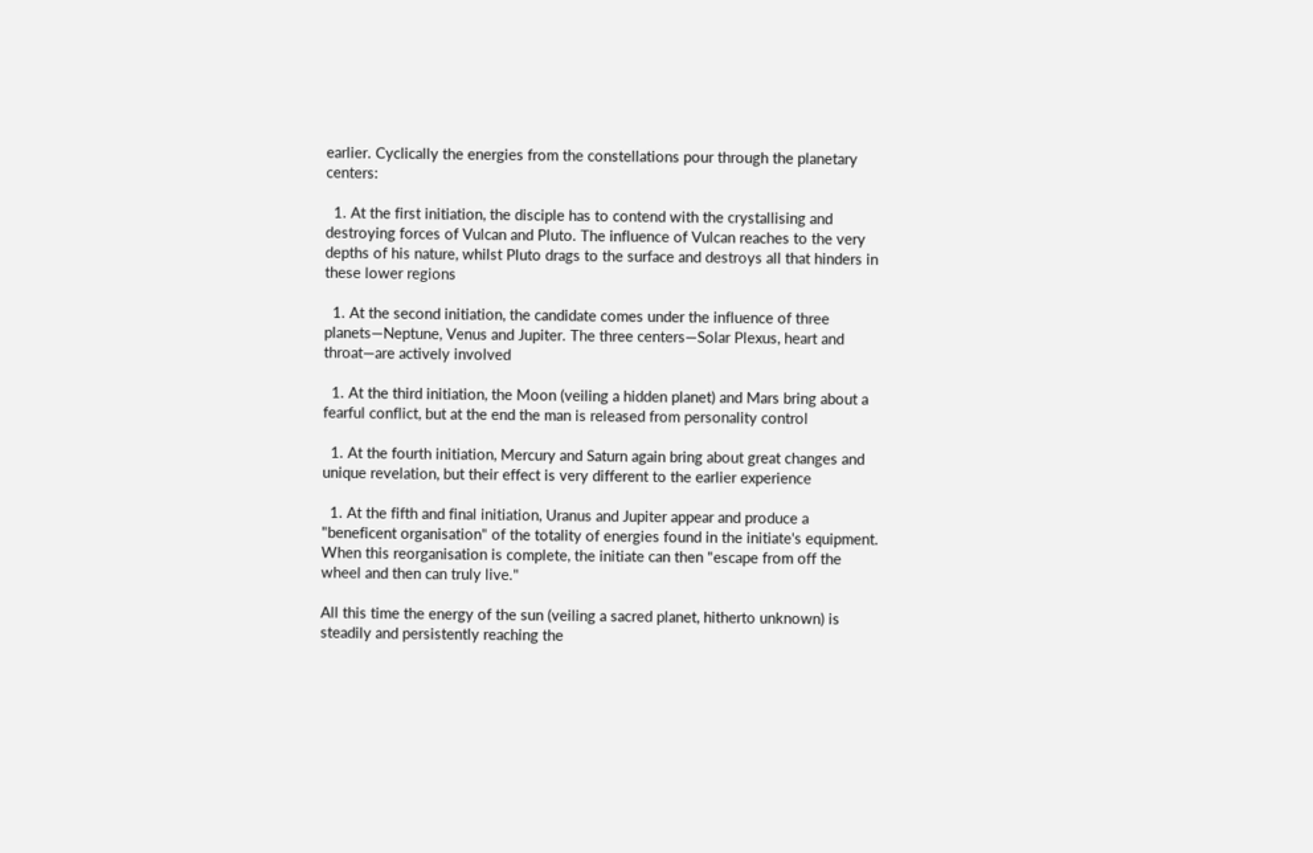earlier. Cyclically the energies from the constellations pour through the planetary centers:

  1. At the first initiation, the disciple has to contend with the crystallising and destroying forces of Vulcan and Pluto. The influence of Vulcan reaches to the very depths of his nature, whilst Pluto drags to the surface and destroys all that hinders in these lower regions

  1. At the second initiation, the candidate comes under the influence of three planets—Neptune, Venus and Jupiter. The three centers—Solar Plexus, heart and throat—are actively involved

  1. At the third initiation, the Moon (veiling a hidden planet) and Mars bring about a fearful conflict, but at the end the man is released from personality control

  1. At the fourth initiation, Mercury and Saturn again bring about great changes and unique revelation, but their effect is very different to the earlier experience

  1. At the fifth and final initiation, Uranus and Jupiter appear and produce a "beneficent organisation" of the totality of energies found in the initiate's equipment. When this reorganisation is complete, the initiate can then "escape from off the wheel and then can truly live."

All this time the energy of the sun (veiling a sacred planet, hitherto unknown) is steadily and persistently reaching the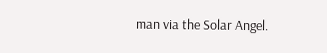man via the Solar Angel.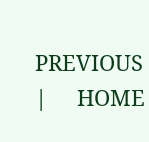PREVIOUS     |     HOME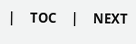|     TOC     |     NEXT